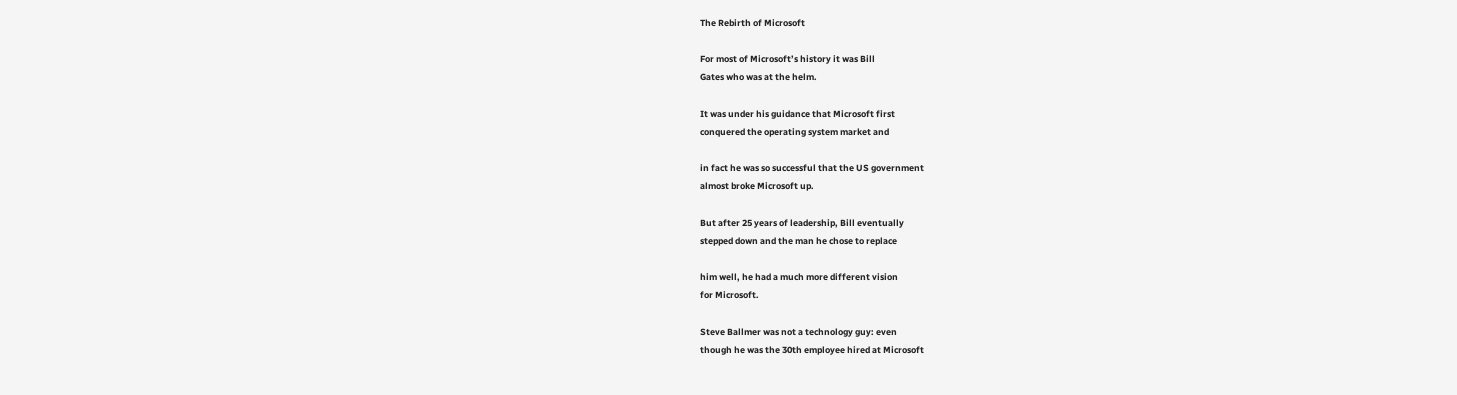The Rebirth of Microsoft

For most of Microsoft’s history it was Bill
Gates who was at the helm.

It was under his guidance that Microsoft first
conquered the operating system market and

in fact he was so successful that the US government
almost broke Microsoft up.

But after 25 years of leadership, Bill eventually
stepped down and the man he chose to replace

him well, he had a much more different vision
for Microsoft.

Steve Ballmer was not a technology guy: even
though he was the 30th employee hired at Microsoft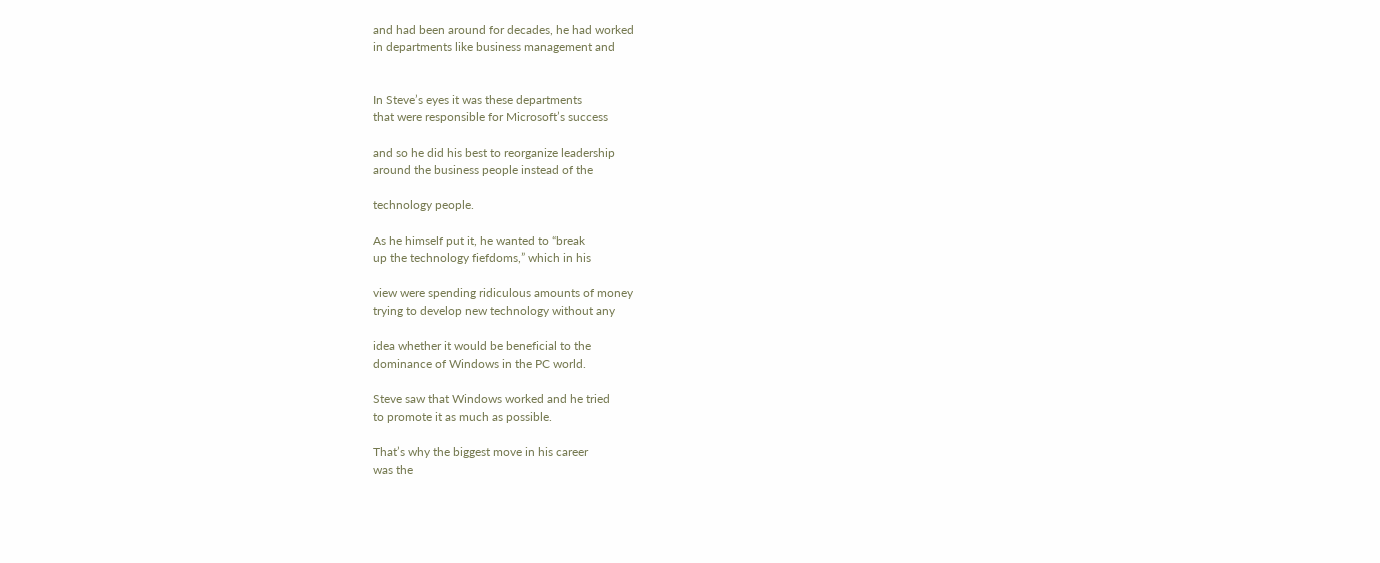and had been around for decades, he had worked
in departments like business management and


In Steve’s eyes it was these departments
that were responsible for Microsoft’s success

and so he did his best to reorganize leadership
around the business people instead of the

technology people.

As he himself put it, he wanted to “break
up the technology fiefdoms,” which in his

view were spending ridiculous amounts of money
trying to develop new technology without any

idea whether it would be beneficial to the
dominance of Windows in the PC world.

Steve saw that Windows worked and he tried
to promote it as much as possible.

That’s why the biggest move in his career
was the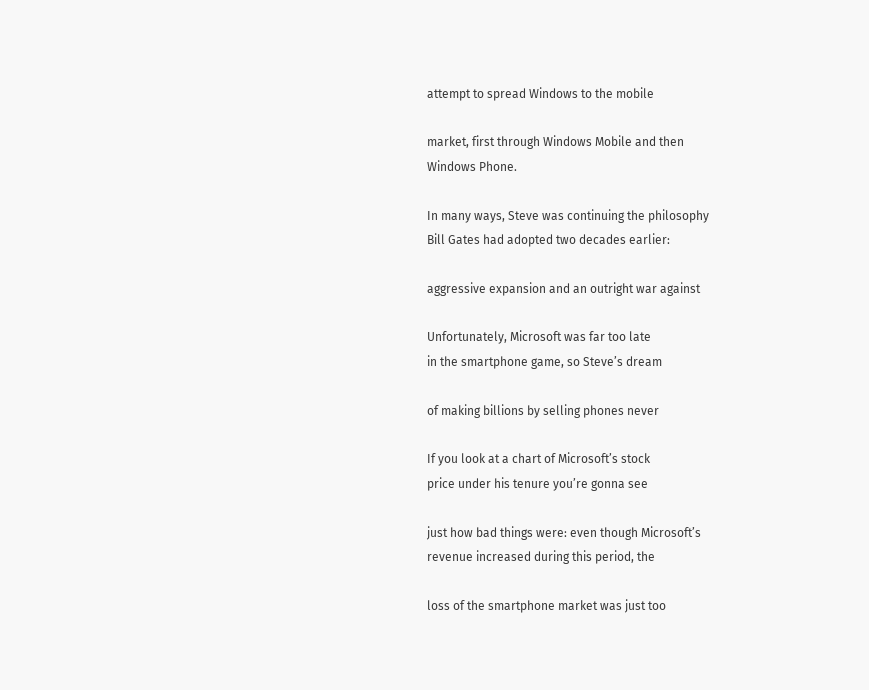attempt to spread Windows to the mobile

market, first through Windows Mobile and then
Windows Phone.

In many ways, Steve was continuing the philosophy
Bill Gates had adopted two decades earlier:

aggressive expansion and an outright war against

Unfortunately, Microsoft was far too late
in the smartphone game, so Steve’s dream

of making billions by selling phones never

If you look at a chart of Microsoft’s stock
price under his tenure you’re gonna see

just how bad things were: even though Microsoft’s
revenue increased during this period, the

loss of the smartphone market was just too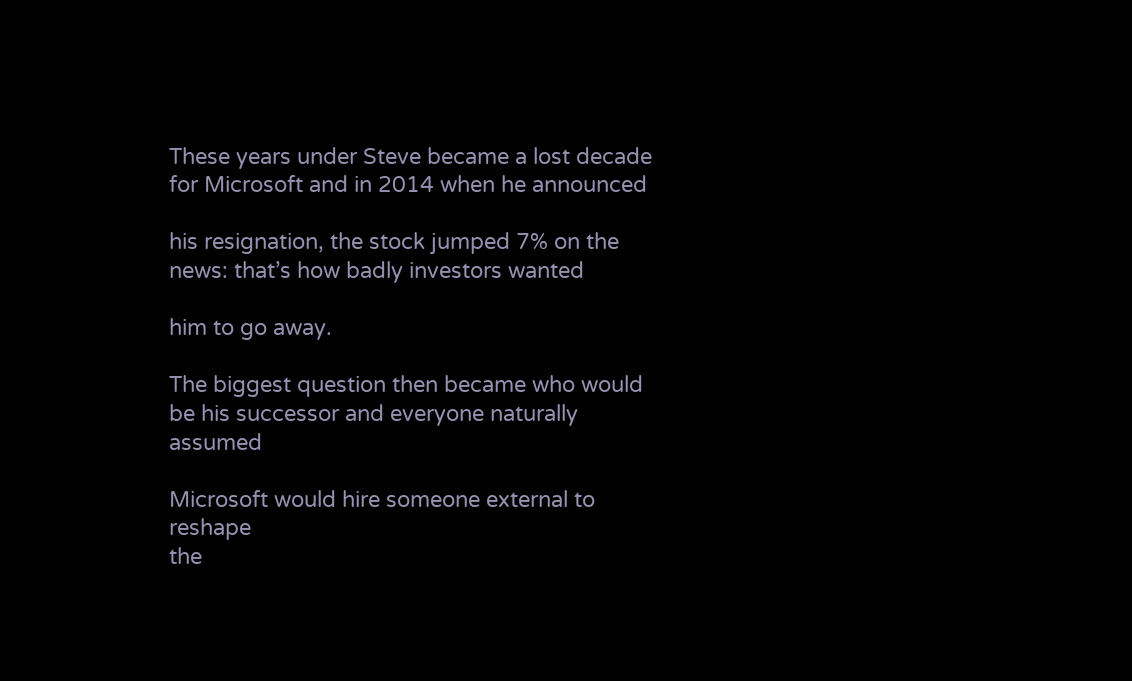These years under Steve became a lost decade
for Microsoft and in 2014 when he announced

his resignation, the stock jumped 7% on the
news: that’s how badly investors wanted

him to go away.

The biggest question then became who would
be his successor and everyone naturally assumed

Microsoft would hire someone external to reshape
the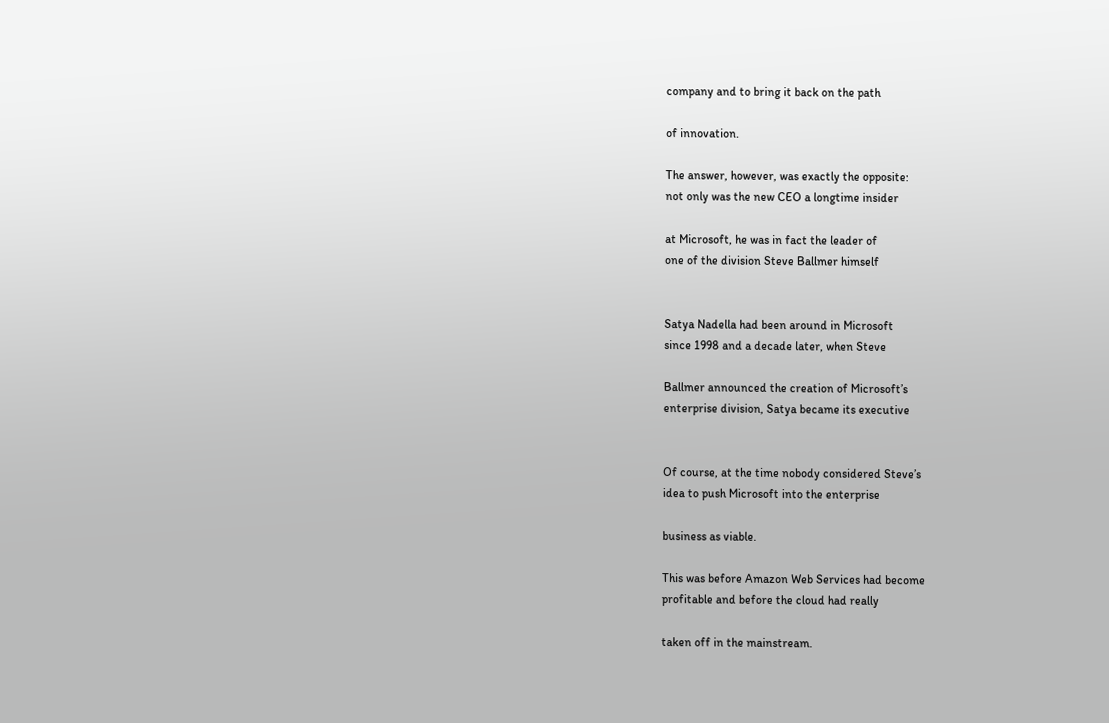company and to bring it back on the path

of innovation.

The answer, however, was exactly the opposite:
not only was the new CEO a longtime insider

at Microsoft, he was in fact the leader of
one of the division Steve Ballmer himself


Satya Nadella had been around in Microsoft
since 1998 and a decade later, when Steve

Ballmer announced the creation of Microsoft’s
enterprise division, Satya became its executive


Of course, at the time nobody considered Steve’s
idea to push Microsoft into the enterprise

business as viable.

This was before Amazon Web Services had become
profitable and before the cloud had really

taken off in the mainstream.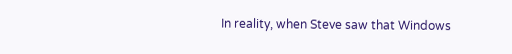In reality, when Steve saw that Windows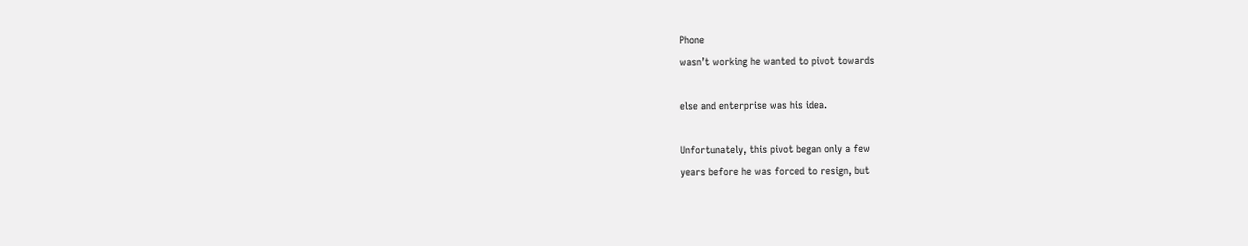Phone
wasn’t working he wanted to pivot towards

else and enterprise was his idea.

Unfortunately, this pivot began only a few
years before he was forced to resign, but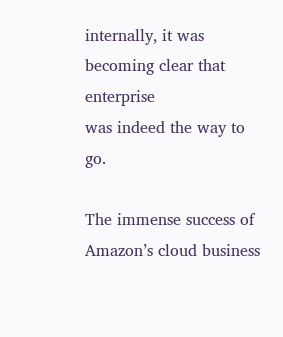internally, it was becoming clear that enterprise
was indeed the way to go.

The immense success of Amazon’s cloud business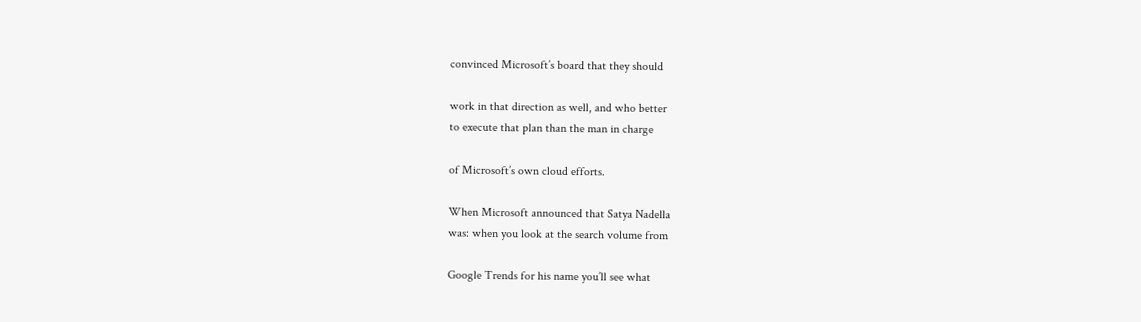convinced Microsoft’s board that they should

work in that direction as well, and who better
to execute that plan than the man in charge

of Microsoft’s own cloud efforts.

When Microsoft announced that Satya Nadella
was: when you look at the search volume from

Google Trends for his name you’ll see what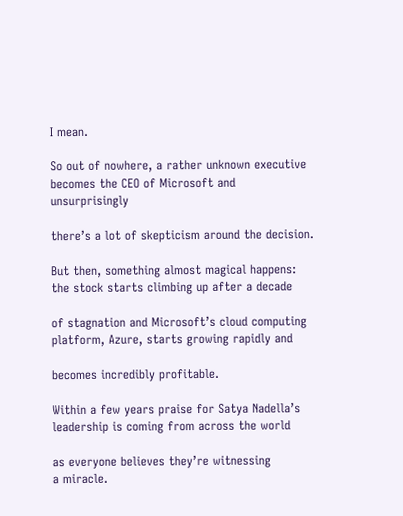I mean.

So out of nowhere, a rather unknown executive
becomes the CEO of Microsoft and unsurprisingly

there’s a lot of skepticism around the decision.

But then, something almost magical happens:
the stock starts climbing up after a decade

of stagnation and Microsoft’s cloud computing
platform, Azure, starts growing rapidly and

becomes incredibly profitable.

Within a few years praise for Satya Nadella’s
leadership is coming from across the world

as everyone believes they’re witnessing
a miracle.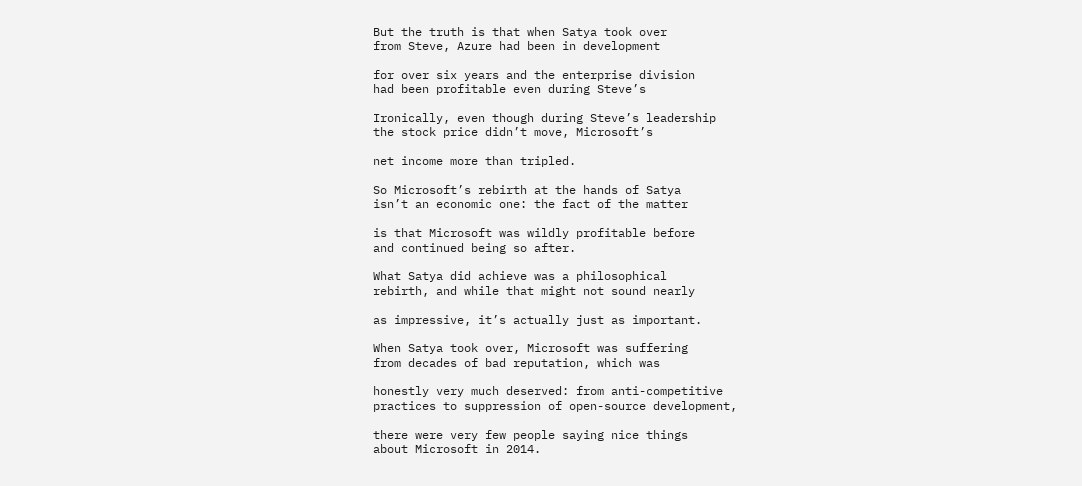But the truth is that when Satya took over
from Steve, Azure had been in development

for over six years and the enterprise division
had been profitable even during Steve’s

Ironically, even though during Steve’s leadership
the stock price didn’t move, Microsoft’s

net income more than tripled.

So Microsoft’s rebirth at the hands of Satya
isn’t an economic one: the fact of the matter

is that Microsoft was wildly profitable before
and continued being so after.

What Satya did achieve was a philosophical
rebirth, and while that might not sound nearly

as impressive, it’s actually just as important.

When Satya took over, Microsoft was suffering
from decades of bad reputation, which was

honestly very much deserved: from anti-competitive
practices to suppression of open-source development,

there were very few people saying nice things
about Microsoft in 2014.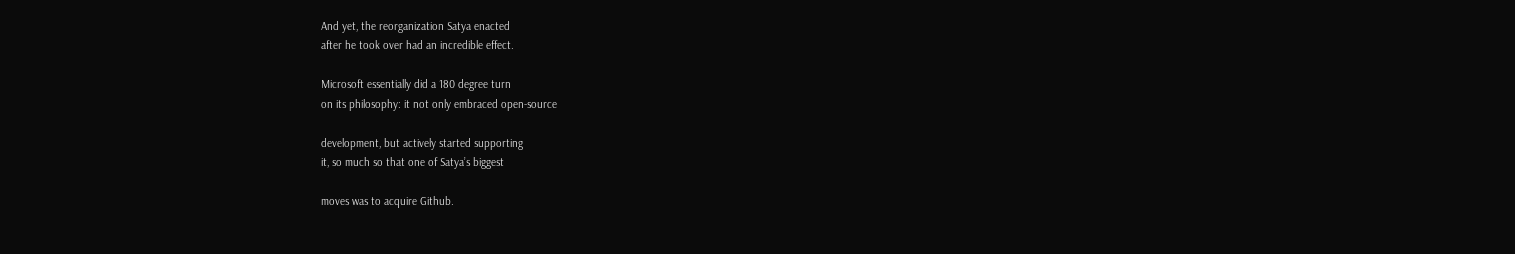And yet, the reorganization Satya enacted
after he took over had an incredible effect.

Microsoft essentially did a 180 degree turn
on its philosophy: it not only embraced open-source

development, but actively started supporting
it, so much so that one of Satya’s biggest

moves was to acquire Github.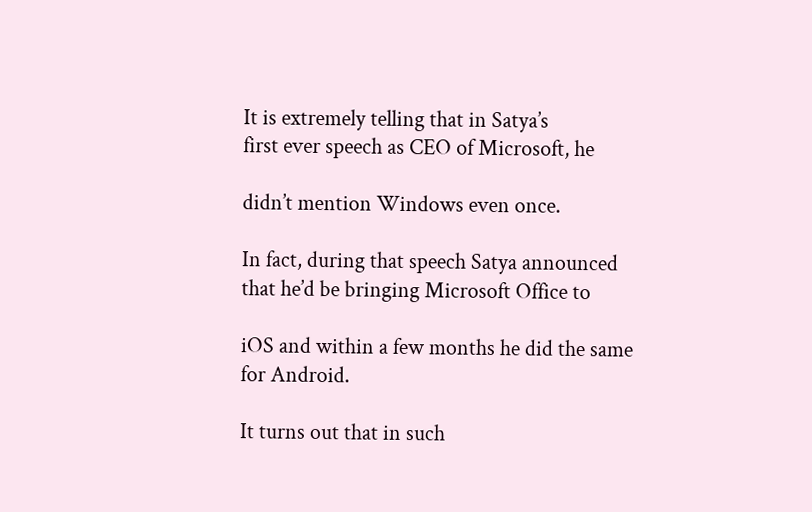It is extremely telling that in Satya’s
first ever speech as CEO of Microsoft, he

didn’t mention Windows even once.

In fact, during that speech Satya announced
that he’d be bringing Microsoft Office to

iOS and within a few months he did the same
for Android.

It turns out that in such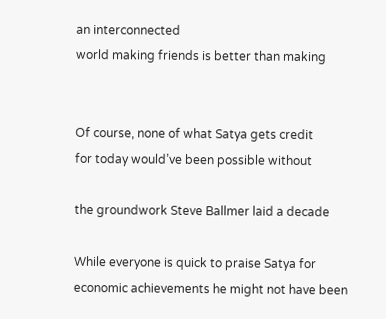an interconnected
world making friends is better than making


Of course, none of what Satya gets credit
for today would’ve been possible without

the groundwork Steve Ballmer laid a decade

While everyone is quick to praise Satya for
economic achievements he might not have been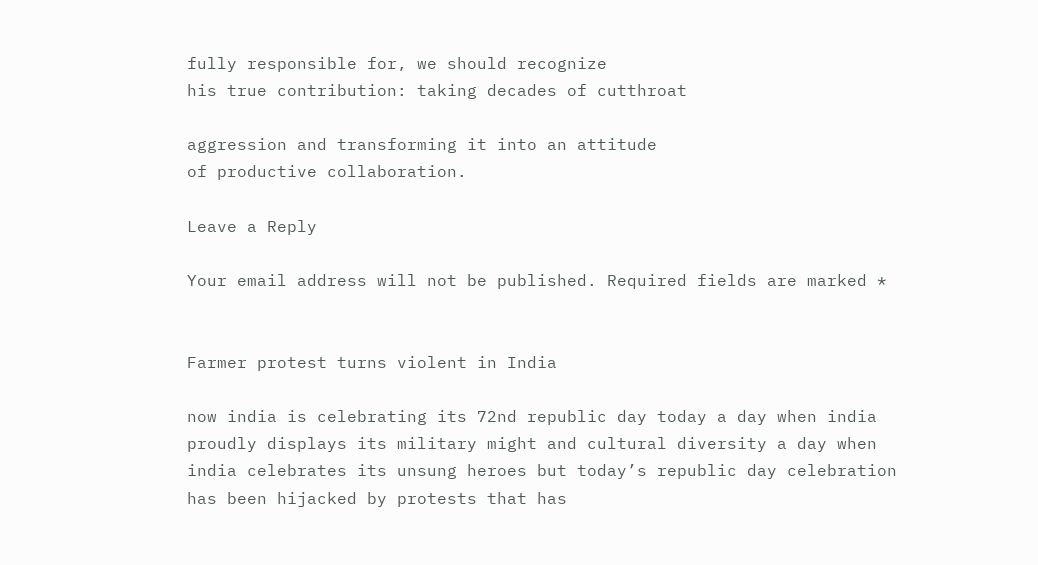fully responsible for, we should recognize
his true contribution: taking decades of cutthroat

aggression and transforming it into an attitude
of productive collaboration.

Leave a Reply

Your email address will not be published. Required fields are marked *


Farmer protest turns violent in India

now india is celebrating its 72nd republic day today a day when india proudly displays its military might and cultural diversity a day when india celebrates its unsung heroes but today’s republic day celebration has been hijacked by protests that has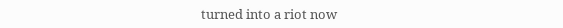turned into a riot now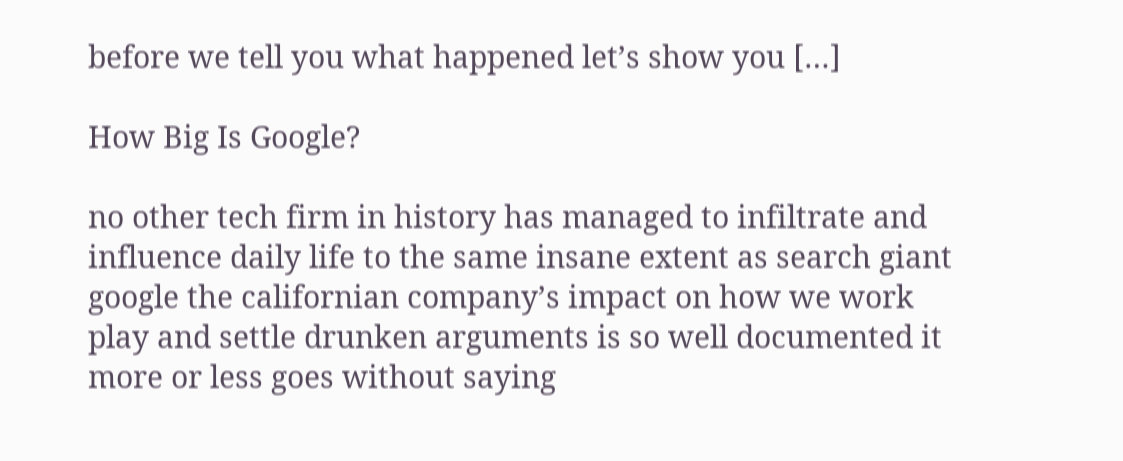before we tell you what happened let’s show you […]

How Big Is Google?

no other tech firm in history has managed to infiltrate and influence daily life to the same insane extent as search giant google the californian company’s impact on how we work play and settle drunken arguments is so well documented it more or less goes without saying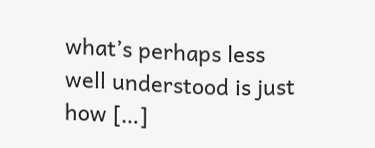what’s perhaps less well understood is just how […]